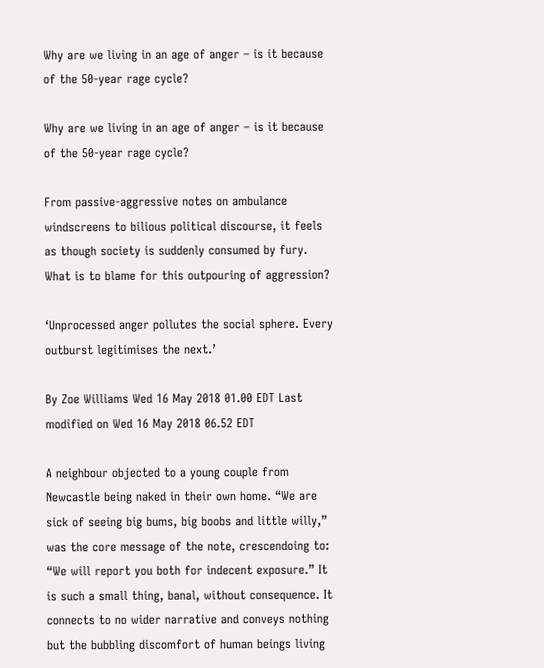Why are we living in an age of anger – is it because of the 50-year rage cycle?

Why are we living in an age of anger – is it because of the 50-year rage cycle?

From passive-aggressive notes on ambulance windscreens to bilious political discourse, it feels as though society is suddenly consumed by fury. What is to blame for this outpouring of aggression?

‘Unprocessed anger pollutes the social sphere. Every outburst legitimises the next.’

By Zoe Williams Wed 16 May 2018 01.00 EDT Last modified on Wed 16 May 2018 06.52 EDT

A neighbour objected to a young couple from Newcastle being naked in their own home. “We are sick of seeing big bums, big boobs and little willy,” was the core message of the note, crescendoing to: “We will report you both for indecent exposure.” It is such a small thing, banal, without consequence. It connects to no wider narrative and conveys nothing but the bubbling discomfort of human beings living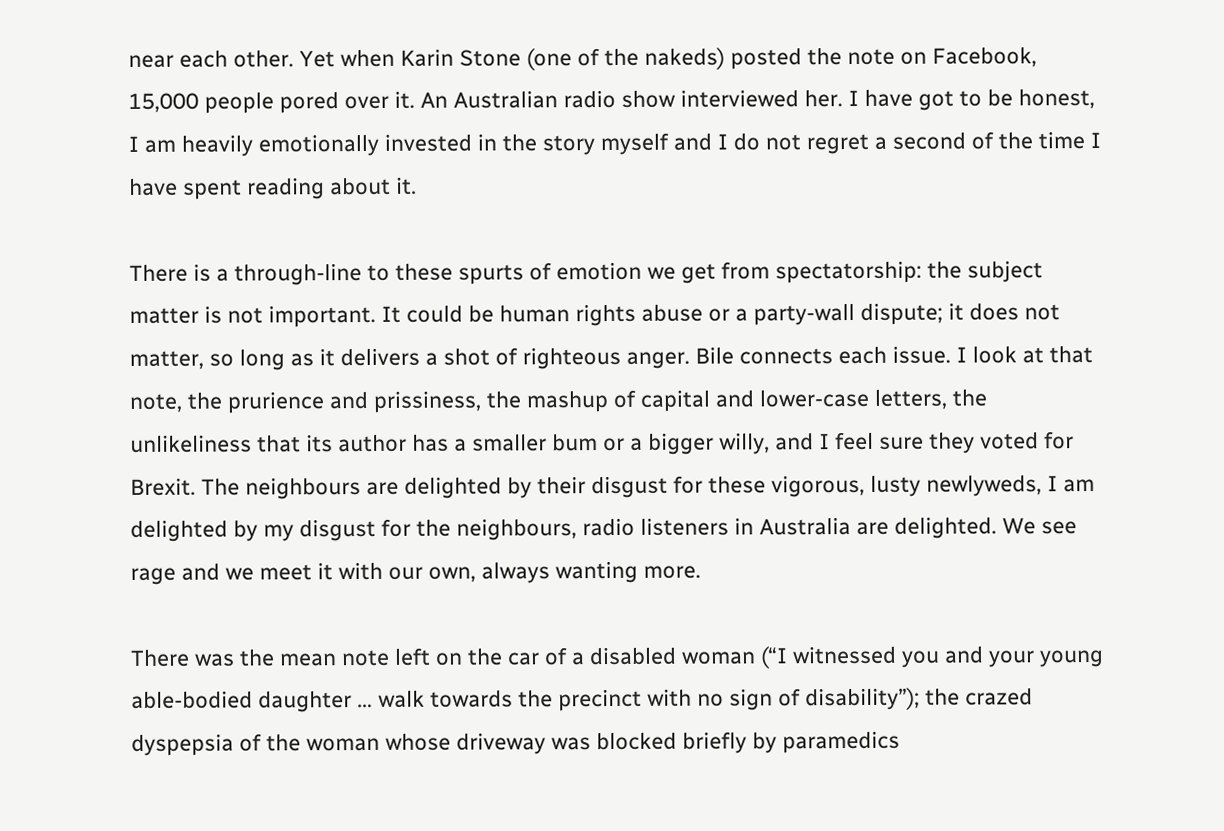near each other. Yet when Karin Stone (one of the nakeds) posted the note on Facebook, 15,000 people pored over it. An Australian radio show interviewed her. I have got to be honest, I am heavily emotionally invested in the story myself and I do not regret a second of the time I have spent reading about it.

There is a through-line to these spurts of emotion we get from spectatorship: the subject matter is not important. It could be human rights abuse or a party-wall dispute; it does not matter, so long as it delivers a shot of righteous anger. Bile connects each issue. I look at that note, the prurience and prissiness, the mashup of capital and lower-case letters, the unlikeliness that its author has a smaller bum or a bigger willy, and I feel sure they voted for Brexit. The neighbours are delighted by their disgust for these vigorous, lusty newlyweds, I am delighted by my disgust for the neighbours, radio listeners in Australia are delighted. We see rage and we meet it with our own, always wanting more.

There was the mean note left on the car of a disabled woman (“I witnessed you and your young able-bodied daughter … walk towards the precinct with no sign of disability”); the crazed dyspepsia of the woman whose driveway was blocked briefly by paramedics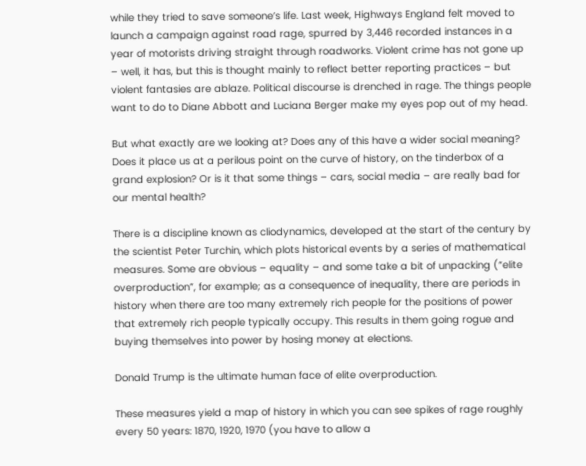while they tried to save someone’s life. Last week, Highways England felt moved to launch a campaign against road rage, spurred by 3,446 recorded instances in a year of motorists driving straight through roadworks. Violent crime has not gone up – well, it has, but this is thought mainly to reflect better reporting practices – but violent fantasies are ablaze. Political discourse is drenched in rage. The things people want to do to Diane Abbott and Luciana Berger make my eyes pop out of my head.

But what exactly are we looking at? Does any of this have a wider social meaning? Does it place us at a perilous point on the curve of history, on the tinderbox of a grand explosion? Or is it that some things – cars, social media – are really bad for our mental health?

There is a discipline known as cliodynamics, developed at the start of the century by the scientist Peter Turchin, which plots historical events by a series of mathematical measures. Some are obvious – equality – and some take a bit of unpacking (“elite overproduction”, for example; as a consequence of inequality, there are periods in history when there are too many extremely rich people for the positions of power that extremely rich people typically occupy. This results in them going rogue and buying themselves into power by hosing money at elections.

Donald Trump is the ultimate human face of elite overproduction.

These measures yield a map of history in which you can see spikes of rage roughly every 50 years: 1870, 1920, 1970 (you have to allow a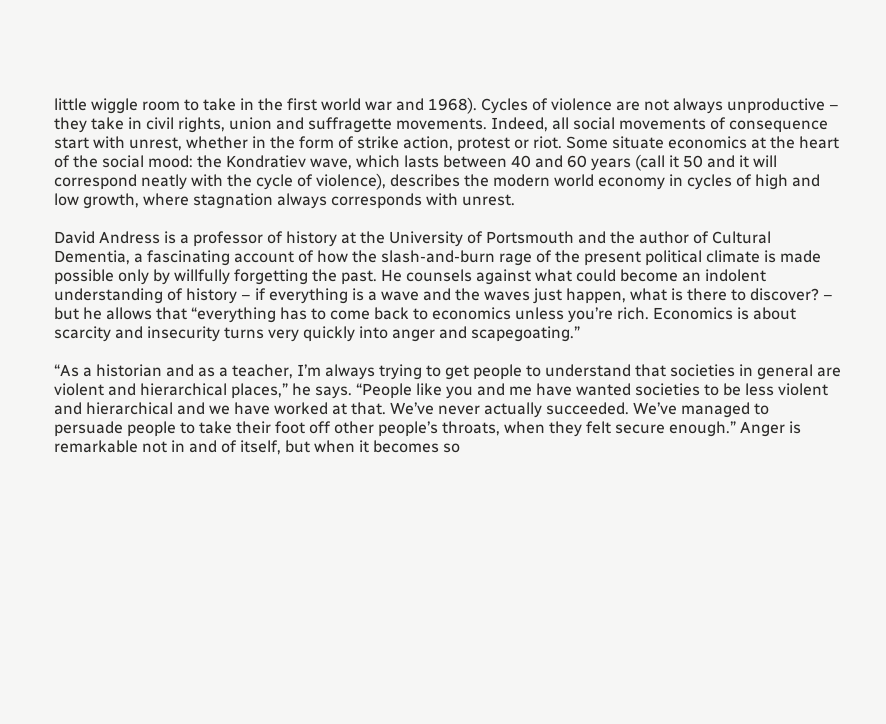little wiggle room to take in the first world war and 1968). Cycles of violence are not always unproductive – they take in civil rights, union and suffragette movements. Indeed, all social movements of consequence start with unrest, whether in the form of strike action, protest or riot. Some situate economics at the heart of the social mood: the Kondratiev wave, which lasts between 40 and 60 years (call it 50 and it will correspond neatly with the cycle of violence), describes the modern world economy in cycles of high and low growth, where stagnation always corresponds with unrest.

David Andress is a professor of history at the University of Portsmouth and the author of Cultural Dementia, a fascinating account of how the slash-and-burn rage of the present political climate is made possible only by willfully forgetting the past. He counsels against what could become an indolent understanding of history – if everything is a wave and the waves just happen, what is there to discover? – but he allows that “everything has to come back to economics unless you’re rich. Economics is about scarcity and insecurity turns very quickly into anger and scapegoating.”

“As a historian and as a teacher, I’m always trying to get people to understand that societies in general are violent and hierarchical places,” he says. “People like you and me have wanted societies to be less violent and hierarchical and we have worked at that. We’ve never actually succeeded. We’ve managed to persuade people to take their foot off other people’s throats, when they felt secure enough.” Anger is remarkable not in and of itself, but when it becomes so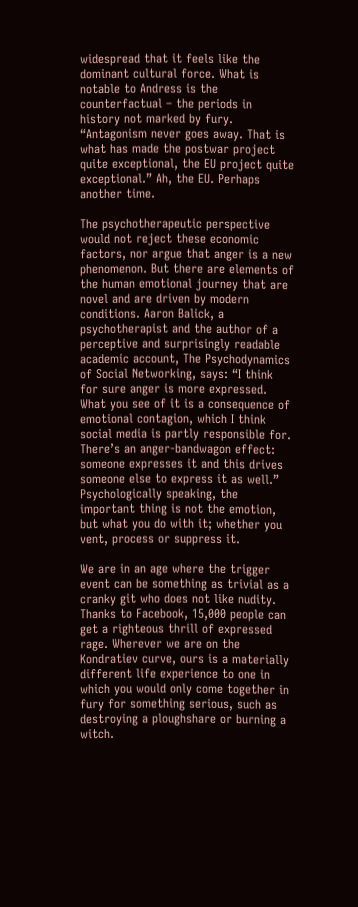widespread that it feels like the dominant cultural force. What is notable to Andress is the counterfactual – the periods in history not marked by fury. “Antagonism never goes away. That is what has made the postwar project quite exceptional, the EU project quite exceptional.” Ah, the EU. Perhaps another time.

The psychotherapeutic perspective would not reject these economic factors, nor argue that anger is a new phenomenon. But there are elements of the human emotional journey that are novel and are driven by modern conditions. Aaron Balick, a psychotherapist and the author of a perceptive and surprisingly readable academic account, The Psychodynamics of Social Networking, says: “I think for sure anger is more expressed. What you see of it is a consequence of emotional contagion, which I think social media is partly responsible for. There’s an anger-bandwagon effect: someone expresses it and this drives someone else to express it as well.” Psychologically speaking, the important thing is not the emotion, but what you do with it; whether you vent, process or suppress it.

We are in an age where the trigger event can be something as trivial as a cranky git who does not like nudity. Thanks to Facebook, 15,000 people can get a righteous thrill of expressed rage. Wherever we are on the Kondratiev curve, ours is a materially different life experience to one in which you would only come together in fury for something serious, such as destroying a ploughshare or burning a witch.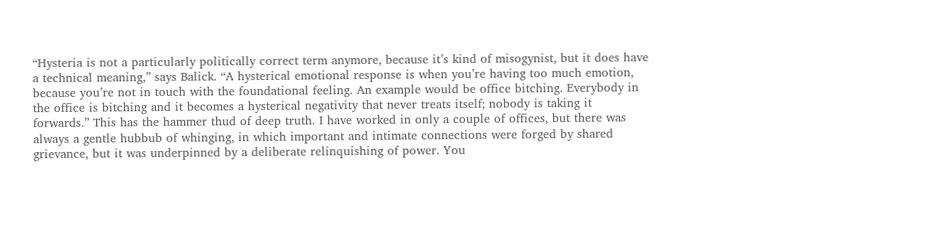“Hysteria is not a particularly politically correct term anymore, because it’s kind of misogynist, but it does have a technical meaning,” says Balick. “A hysterical emotional response is when you’re having too much emotion, because you’re not in touch with the foundational feeling. An example would be office bitching. Everybody in the office is bitching and it becomes a hysterical negativity that never treats itself; nobody is taking it forwards.” This has the hammer thud of deep truth. I have worked in only a couple of offices, but there was always a gentle hubbub of whinging, in which important and intimate connections were forged by shared grievance, but it was underpinned by a deliberate relinquishing of power. You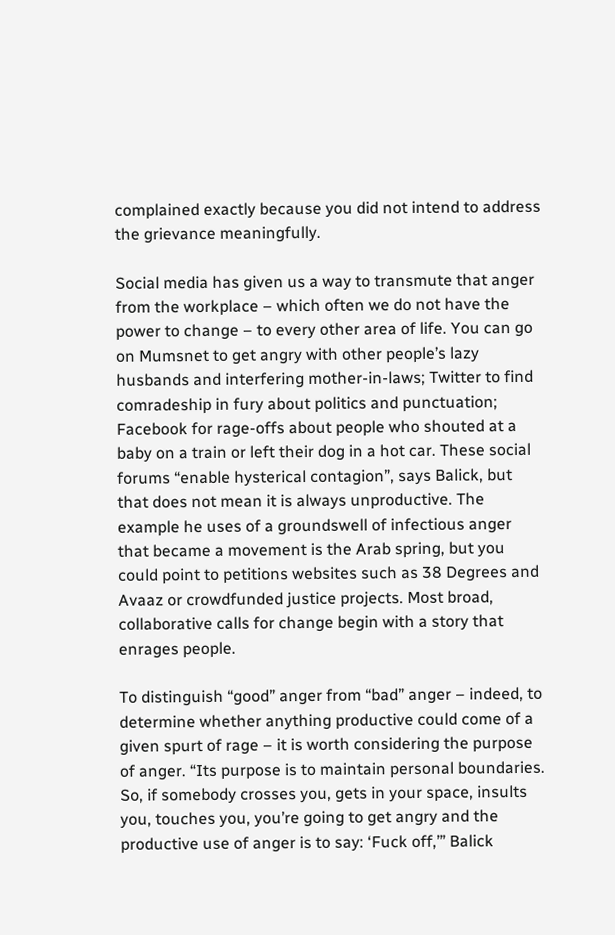complained exactly because you did not intend to address the grievance meaningfully.

Social media has given us a way to transmute that anger from the workplace – which often we do not have the power to change – to every other area of life. You can go on Mumsnet to get angry with other people’s lazy husbands and interfering mother-in-laws; Twitter to find comradeship in fury about politics and punctuation; Facebook for rage-offs about people who shouted at a baby on a train or left their dog in a hot car. These social forums “enable hysterical contagion”, says Balick, but that does not mean it is always unproductive. The example he uses of a groundswell of infectious anger that became a movement is the Arab spring, but you could point to petitions websites such as 38 Degrees and Avaaz or crowdfunded justice projects. Most broad, collaborative calls for change begin with a story that enrages people.

To distinguish “good” anger from “bad” anger – indeed, to determine whether anything productive could come of a given spurt of rage – it is worth considering the purpose of anger. “Its purpose is to maintain personal boundaries. So, if somebody crosses you, gets in your space, insults you, touches you, you’re going to get angry and the productive use of anger is to say: ‘Fuck off,’” Balick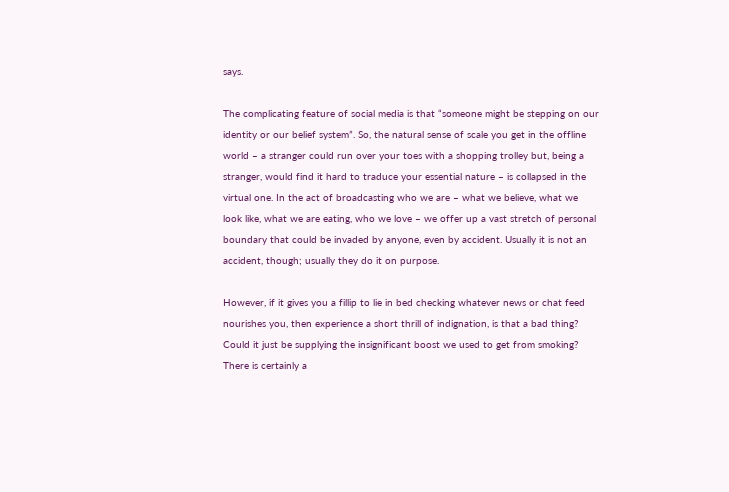says.

The complicating feature of social media is that “someone might be stepping on our identity or our belief system”. So, the natural sense of scale you get in the offline world – a stranger could run over your toes with a shopping trolley but, being a stranger, would find it hard to traduce your essential nature – is collapsed in the virtual one. In the act of broadcasting who we are – what we believe, what we look like, what we are eating, who we love – we offer up a vast stretch of personal boundary that could be invaded by anyone, even by accident. Usually it is not an accident, though; usually they do it on purpose.

However, if it gives you a fillip to lie in bed checking whatever news or chat feed nourishes you, then experience a short thrill of indignation, is that a bad thing? Could it just be supplying the insignificant boost we used to get from smoking? There is certainly a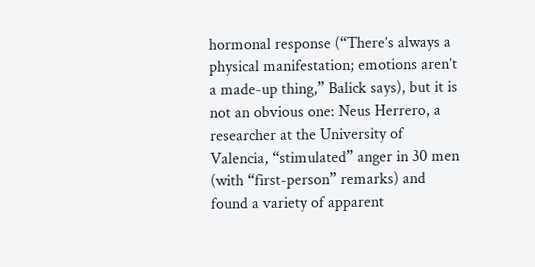hormonal response (“There’s always a physical manifestation; emotions aren’t a made-up thing,” Balick says), but it is not an obvious one: Neus Herrero, a researcher at the University of Valencia, “stimulated” anger in 30 men (with “first-person” remarks) and found a variety of apparent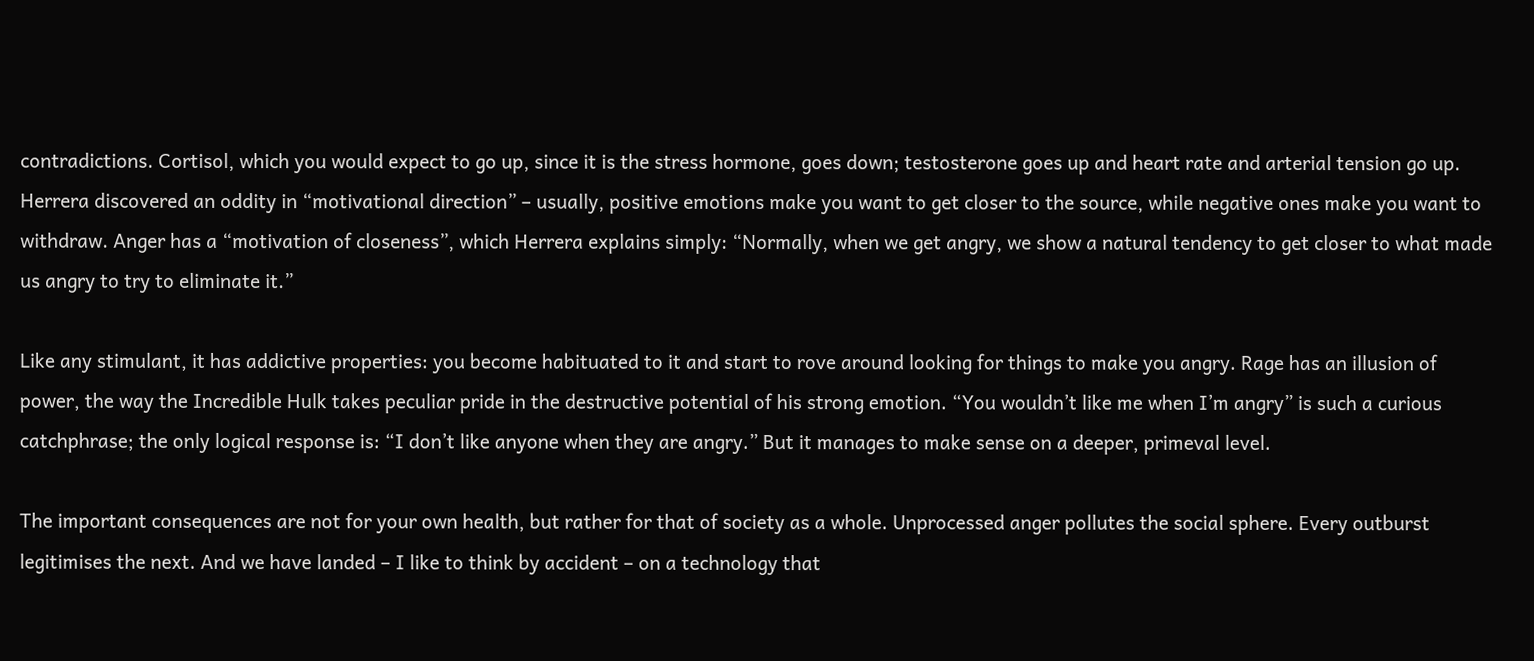contradictions. Cortisol, which you would expect to go up, since it is the stress hormone, goes down; testosterone goes up and heart rate and arterial tension go up. Herrera discovered an oddity in “motivational direction” – usually, positive emotions make you want to get closer to the source, while negative ones make you want to withdraw. Anger has a “motivation of closeness”, which Herrera explains simply: “Normally, when we get angry, we show a natural tendency to get closer to what made us angry to try to eliminate it.”

Like any stimulant, it has addictive properties: you become habituated to it and start to rove around looking for things to make you angry. Rage has an illusion of power, the way the Incredible Hulk takes peculiar pride in the destructive potential of his strong emotion. “You wouldn’t like me when I’m angry” is such a curious catchphrase; the only logical response is: “I don’t like anyone when they are angry.” But it manages to make sense on a deeper, primeval level.

The important consequences are not for your own health, but rather for that of society as a whole. Unprocessed anger pollutes the social sphere. Every outburst legitimises the next. And we have landed – I like to think by accident – on a technology that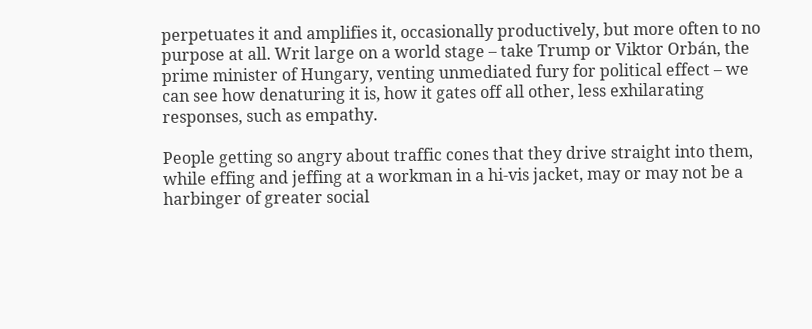perpetuates it and amplifies it, occasionally productively, but more often to no purpose at all. Writ large on a world stage – take Trump or Viktor Orbán, the prime minister of Hungary, venting unmediated fury for political effect – we can see how denaturing it is, how it gates off all other, less exhilarating responses, such as empathy.

People getting so angry about traffic cones that they drive straight into them, while effing and jeffing at a workman in a hi-vis jacket, may or may not be a harbinger of greater social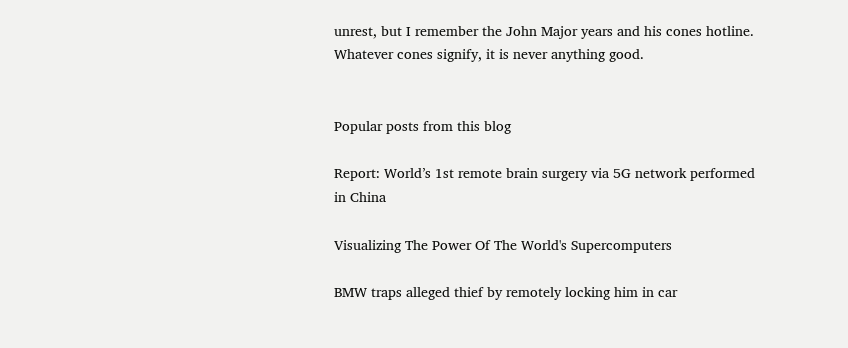unrest, but I remember the John Major years and his cones hotline. Whatever cones signify, it is never anything good.


Popular posts from this blog

Report: World’s 1st remote brain surgery via 5G network performed in China

Visualizing The Power Of The World's Supercomputers

BMW traps alleged thief by remotely locking him in car